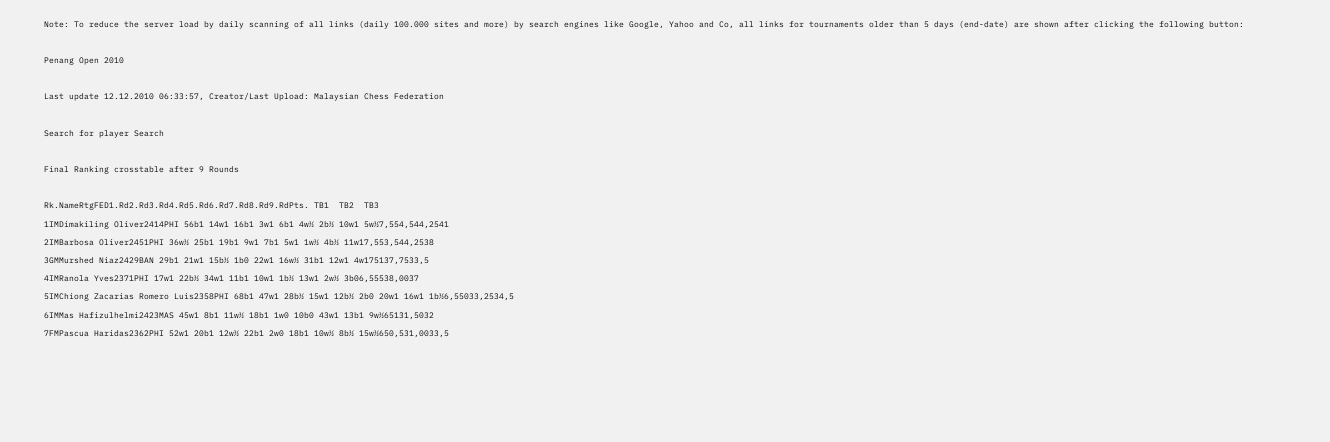Note: To reduce the server load by daily scanning of all links (daily 100.000 sites and more) by search engines like Google, Yahoo and Co, all links for tournaments older than 5 days (end-date) are shown after clicking the following button:

Penang Open 2010

Last update 12.12.2010 06:33:57, Creator/Last Upload: Malaysian Chess Federation

Search for player Search

Final Ranking crosstable after 9 Rounds

Rk.NameRtgFED1.Rd2.Rd3.Rd4.Rd5.Rd6.Rd7.Rd8.Rd9.RdPts. TB1  TB2  TB3
1IMDimakiling Oliver2414PHI 56b1 14w1 16b1 3w1 6b1 4w½ 2b½ 10w1 5w½7,554,544,2541
2IMBarbosa Oliver2451PHI 36w½ 25b1 19b1 9w1 7b1 5w1 1w½ 4b½ 11w17,553,544,2538
3GMMurshed Niaz2429BAN 29b1 21w1 15b½ 1b0 22w1 16w½ 31b1 12w1 4w175137,7533,5
4IMRanola Yves2371PHI 17w1 22b½ 34w1 11b1 10w1 1b½ 13w1 2w½ 3b06,55538,0037
5IMChiong Zacarias Romero Luis2358PHI 68b1 47w1 28b½ 15w1 12b½ 2b0 20w1 16w1 1b½6,55033,2534,5
6IMMas Hafizulhelmi2423MAS 45w1 8b1 11w½ 18b1 1w0 10b0 43w1 13b1 9w½65131,5032
7FMPascua Haridas2362PHI 52w1 20b1 12w½ 22b1 2w0 18b1 10w½ 8b½ 15w½650,531,0033,5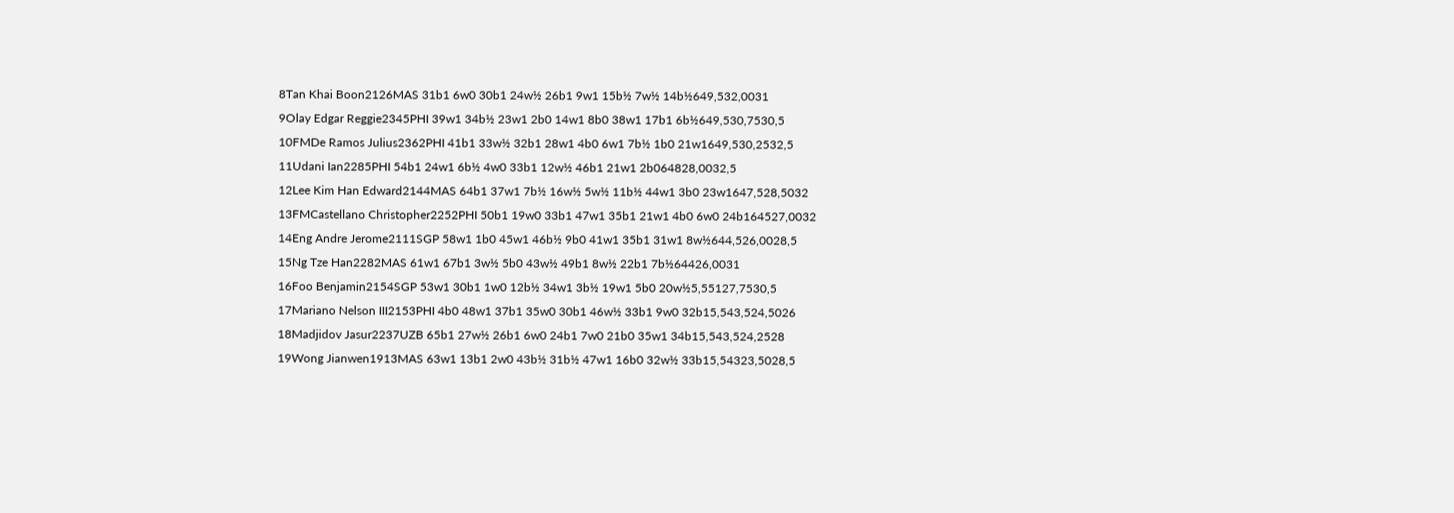8Tan Khai Boon2126MAS 31b1 6w0 30b1 24w½ 26b1 9w1 15b½ 7w½ 14b½649,532,0031
9Olay Edgar Reggie2345PHI 39w1 34b½ 23w1 2b0 14w1 8b0 38w1 17b1 6b½649,530,7530,5
10FMDe Ramos Julius2362PHI 41b1 33w½ 32b1 28w1 4b0 6w1 7b½ 1b0 21w1649,530,2532,5
11Udani Ian2285PHI 54b1 24w1 6b½ 4w0 33b1 12w½ 46b1 21w1 2b064828,0032,5
12Lee Kim Han Edward2144MAS 64b1 37w1 7b½ 16w½ 5w½ 11b½ 44w1 3b0 23w1647,528,5032
13FMCastellano Christopher2252PHI 50b1 19w0 33b1 47w1 35b1 21w1 4b0 6w0 24b164527,0032
14Eng Andre Jerome2111SGP 58w1 1b0 45w1 46b½ 9b0 41w1 35b1 31w1 8w½644,526,0028,5
15Ng Tze Han2282MAS 61w1 67b1 3w½ 5b0 43w½ 49b1 8w½ 22b1 7b½64426,0031
16Foo Benjamin2154SGP 53w1 30b1 1w0 12b½ 34w1 3b½ 19w1 5b0 20w½5,55127,7530,5
17Mariano Nelson III2153PHI 4b0 48w1 37b1 35w0 30b1 46w½ 33b1 9w0 32b15,543,524,5026
18Madjidov Jasur2237UZB 65b1 27w½ 26b1 6w0 24b1 7w0 21b0 35w1 34b15,543,524,2528
19Wong Jianwen1913MAS 63w1 13b1 2w0 43b½ 31b½ 47w1 16b0 32w½ 33b15,54323,5028,5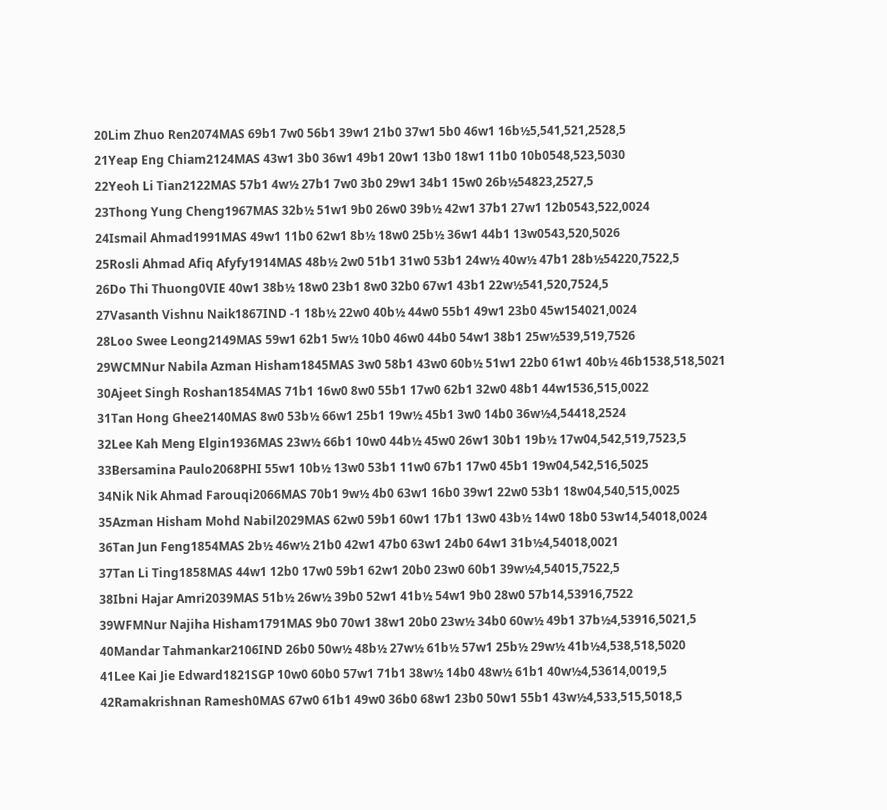20Lim Zhuo Ren2074MAS 69b1 7w0 56b1 39w1 21b0 37w1 5b0 46w1 16b½5,541,521,2528,5
21Yeap Eng Chiam2124MAS 43w1 3b0 36w1 49b1 20w1 13b0 18w1 11b0 10b0548,523,5030
22Yeoh Li Tian2122MAS 57b1 4w½ 27b1 7w0 3b0 29w1 34b1 15w0 26b½54823,2527,5
23Thong Yung Cheng1967MAS 32b½ 51w1 9b0 26w0 39b½ 42w1 37b1 27w1 12b0543,522,0024
24Ismail Ahmad1991MAS 49w1 11b0 62w1 8b½ 18w0 25b½ 36w1 44b1 13w0543,520,5026
25Rosli Ahmad Afiq Afyfy1914MAS 48b½ 2w0 51b1 31w0 53b1 24w½ 40w½ 47b1 28b½54220,7522,5
26Do Thi Thuong0VIE 40w1 38b½ 18w0 23b1 8w0 32b0 67w1 43b1 22w½541,520,7524,5
27Vasanth Vishnu Naik1867IND -1 18b½ 22w0 40b½ 44w0 55b1 49w1 23b0 45w154021,0024
28Loo Swee Leong2149MAS 59w1 62b1 5w½ 10b0 46w0 44b0 54w1 38b1 25w½539,519,7526
29WCMNur Nabila Azman Hisham1845MAS 3w0 58b1 43w0 60b½ 51w1 22b0 61w1 40b½ 46b1538,518,5021
30Ajeet Singh Roshan1854MAS 71b1 16w0 8w0 55b1 17w0 62b1 32w0 48b1 44w1536,515,0022
31Tan Hong Ghee2140MAS 8w0 53b½ 66w1 25b1 19w½ 45b1 3w0 14b0 36w½4,54418,2524
32Lee Kah Meng Elgin1936MAS 23w½ 66b1 10w0 44b½ 45w0 26w1 30b1 19b½ 17w04,542,519,7523,5
33Bersamina Paulo2068PHI 55w1 10b½ 13w0 53b1 11w0 67b1 17w0 45b1 19w04,542,516,5025
34Nik Nik Ahmad Farouqi2066MAS 70b1 9w½ 4b0 63w1 16b0 39w1 22w0 53b1 18w04,540,515,0025
35Azman Hisham Mohd Nabil2029MAS 62w0 59b1 60w1 17b1 13w0 43b½ 14w0 18b0 53w14,54018,0024
36Tan Jun Feng1854MAS 2b½ 46w½ 21b0 42w1 47b0 63w1 24b0 64w1 31b½4,54018,0021
37Tan Li Ting1858MAS 44w1 12b0 17w0 59b1 62w1 20b0 23w0 60b1 39w½4,54015,7522,5
38Ibni Hajar Amri2039MAS 51b½ 26w½ 39b0 52w1 41b½ 54w1 9b0 28w0 57b14,53916,7522
39WFMNur Najiha Hisham1791MAS 9b0 70w1 38w1 20b0 23w½ 34b0 60w½ 49b1 37b½4,53916,5021,5
40Mandar Tahmankar2106IND 26b0 50w½ 48b½ 27w½ 61b½ 57w1 25b½ 29w½ 41b½4,538,518,5020
41Lee Kai Jie Edward1821SGP 10w0 60b0 57w1 71b1 38w½ 14b0 48w½ 61b1 40w½4,53614,0019,5
42Ramakrishnan Ramesh0MAS 67w0 61b1 49w0 36b0 68w1 23b0 50w1 55b1 43w½4,533,515,5018,5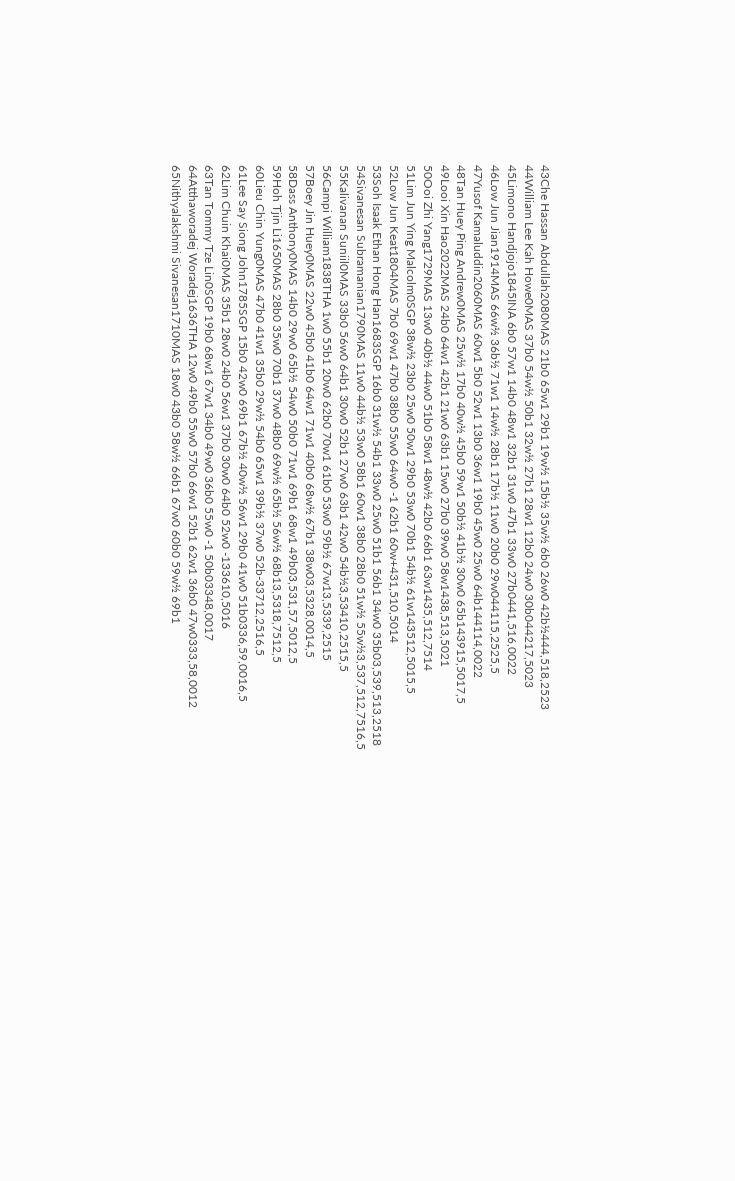43Che Hassan Abdullah2080MAS 21b0 65w1 29b1 19w½ 15b½ 35w½ 6b0 26w0 42b½444,518,2523
44William Lee Kah Howe0MAS 37b0 54w½ 50b1 32w½ 27b1 28w1 12b0 24w0 30b044217,5023
45Limono Handjojo1845INA 6b0 57w1 14b0 48w1 32b1 31w0 47b1 33w0 27b0441,516,0022
46Low Jun Jian1914MAS 66w½ 36b½ 71w1 14w½ 28b1 17b½ 11w0 20b0 29w044115,2525,5
47Yusof Kamaluddin2060MAS 60w1 5b0 52w1 13b0 36w1 19b0 45w0 25w0 64b144114,0022
48Tan Huey Ping Andrew0MAS 25w½ 17b0 40w½ 45b0 59w1 50b½ 41b½ 30w0 65b143915,5017,5
49Looi Xin Hao2022MAS 24b0 64w1 42b1 21w0 63b1 15w0 27b0 39w0 58w1438,513,5021
50Ooi Zhi Yang1729MAS 13w0 40b½ 44w0 51b0 58w1 48w½ 42b0 66b1 63w1435,512,7514
51Lim Jun Ying Malcolm0SGP 38w½ 23b0 25w0 50w1 29b0 53w0 70b1 54b½ 61w143512,5015,5
52Low Jun Keat1804MAS 7b0 69w1 47b0 38b0 55w0 64w0 -1 62b1 60w+431,510,5014
53Soh Isaak Ethan Hong Han1683SGP 16b0 31w½ 54b1 33w0 25w0 51b1 56b1 34w0 35b03,539,513,2518
54Sivanesan Subramanian1790MAS 11w0 44b½ 53w0 58b1 60w1 38b0 28b0 51w½ 55w½3,537,512,7516,5
55Kalivanan Suniil0MAS 33b0 56w0 64b1 30w0 52b1 27w0 63b1 42w0 54b½3,53410,2515,5
56Campi William1838THA 1w0 55b1 20w0 62b0 70w1 61b0 53w0 59b½ 67w13,5339,2515
57Boey Jin Huey0MAS 22w0 45b0 41b0 64w1 71w1 40b0 68w½ 67b1 38w03,5328,0014,5
58Dass Anthony0MAS 14b0 29w0 65b½ 54w0 50b0 71w1 69b1 68w1 49b03,531,57,5012,5
59Hoh Tjin Li1650MAS 28b0 35w0 70b1 37w0 48b0 69w½ 65b½ 56w½ 68b13,5318,7512,5
60Lieu Chin Yung0MAS 47b0 41w1 35b0 29w½ 54b0 65w1 39b½ 37w0 52b-33712,2516,5
61Lee Say Siong John1785SGP 15b0 42w0 69b1 67b½ 40w½ 56w1 29b0 41w0 51b0336,59,0016,5
62Lim Chuin Khai0MAS 35b1 28w0 24b0 56w1 37b0 30w0 64b0 52w0 -133610,5016
63Tan Tommy Tze Lin0SGP 19b0 68w1 67w1 34b0 49w0 36b0 55w0 -1 50b03348,0017
64Atthaworadej Woradej1636THA 12w0 49b0 55w0 57b0 66w1 52b1 62w1 36b0 47w0333,58,0012
65Nithyalakshmi Sivanesan1710MAS 18w0 43b0 58w½ 66b1 67w0 60b0 59w½ 69b1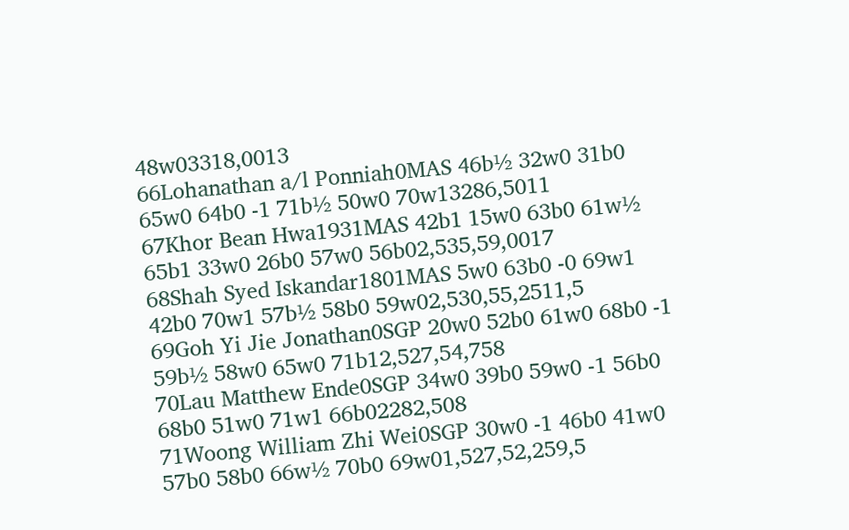48w03318,0013
66Lohanathan a/l Ponniah0MAS 46b½ 32w0 31b0 65w0 64b0 -1 71b½ 50w0 70w13286,5011
67Khor Bean Hwa1931MAS 42b1 15w0 63b0 61w½ 65b1 33w0 26b0 57w0 56b02,535,59,0017
68Shah Syed Iskandar1801MAS 5w0 63b0 -0 69w1 42b0 70w1 57b½ 58b0 59w02,530,55,2511,5
69Goh Yi Jie Jonathan0SGP 20w0 52b0 61w0 68b0 -1 59b½ 58w0 65w0 71b12,527,54,758
70Lau Matthew Ende0SGP 34w0 39b0 59w0 -1 56b0 68b0 51w0 71w1 66b02282,508
71Woong William Zhi Wei0SGP 30w0 -1 46b0 41w0 57b0 58b0 66w½ 70b0 69w01,527,52,259,5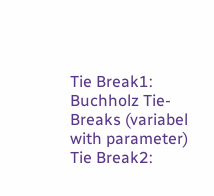Tie Break1: Buchholz Tie-Breaks (variabel with parameter)
Tie Break2: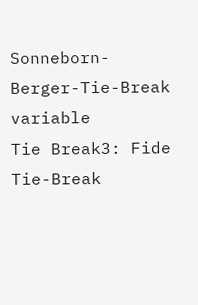Sonneborn-Berger-Tie-Break variable
Tie Break3: Fide Tie-Break